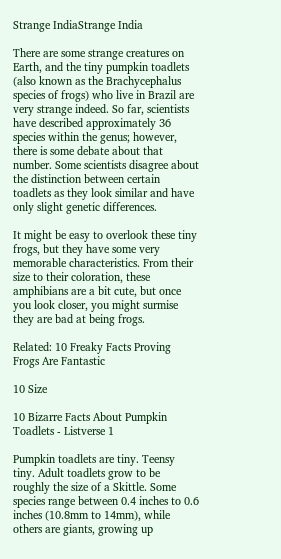Strange IndiaStrange India

There are some strange creatures on Earth, and the tiny pumpkin toadlets (also known as the Brachycephalus species of frogs) who live in Brazil are very strange indeed. So far, scientists have described approximately 36 species within the genus; however, there is some debate about that number. Some scientists disagree about the distinction between certain toadlets as they look similar and have only slight genetic differences.

It might be easy to overlook these tiny frogs, but they have some very memorable characteristics. From their size to their coloration, these amphibians are a bit cute, but once you look closer, you might surmise they are bad at being frogs.

Related: 10 Freaky Facts Proving Frogs Are Fantastic

10 Size

10 Bizarre Facts About Pumpkin Toadlets - Listverse 1

Pumpkin toadlets are tiny. Teensy tiny. Adult toadlets grow to be roughly the size of a Skittle. Some species range between 0.4 inches to 0.6 inches (10.8mm to 14mm), while others are giants, growing up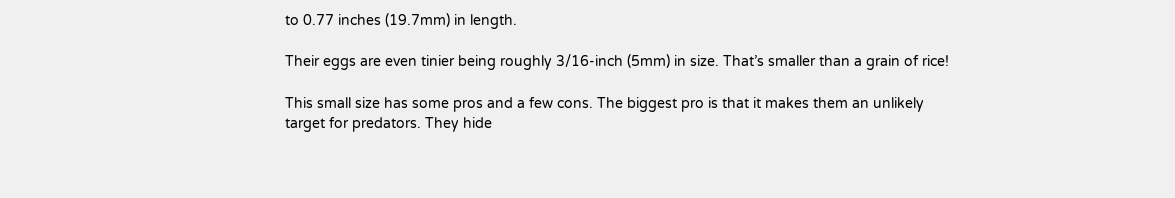to 0.77 inches (19.7mm) in length.

Their eggs are even tinier being roughly 3/16-inch (5mm) in size. That’s smaller than a grain of rice!

This small size has some pros and a few cons. The biggest pro is that it makes them an unlikely target for predators. They hide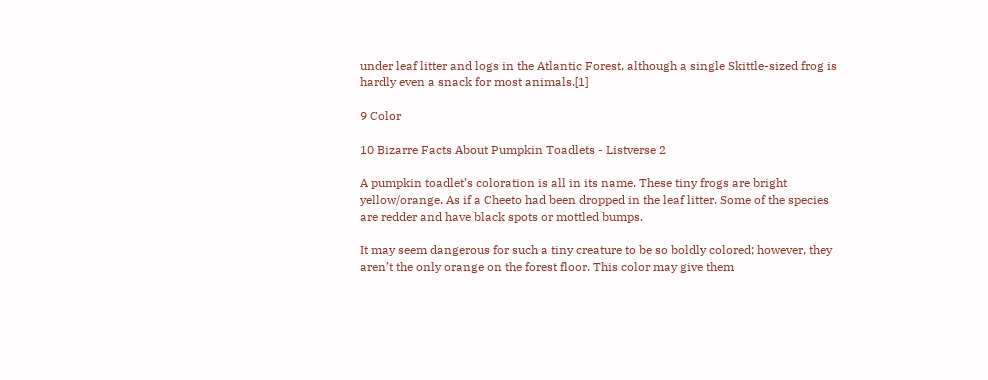under leaf litter and logs in the Atlantic Forest, although a single Skittle-sized frog is hardly even a snack for most animals.[1]

9 Color

10 Bizarre Facts About Pumpkin Toadlets - Listverse 2

A pumpkin toadlet’s coloration is all in its name. These tiny frogs are bright yellow/orange. As if a Cheeto had been dropped in the leaf litter. Some of the species are redder and have black spots or mottled bumps.

It may seem dangerous for such a tiny creature to be so boldly colored; however, they aren’t the only orange on the forest floor. This color may give them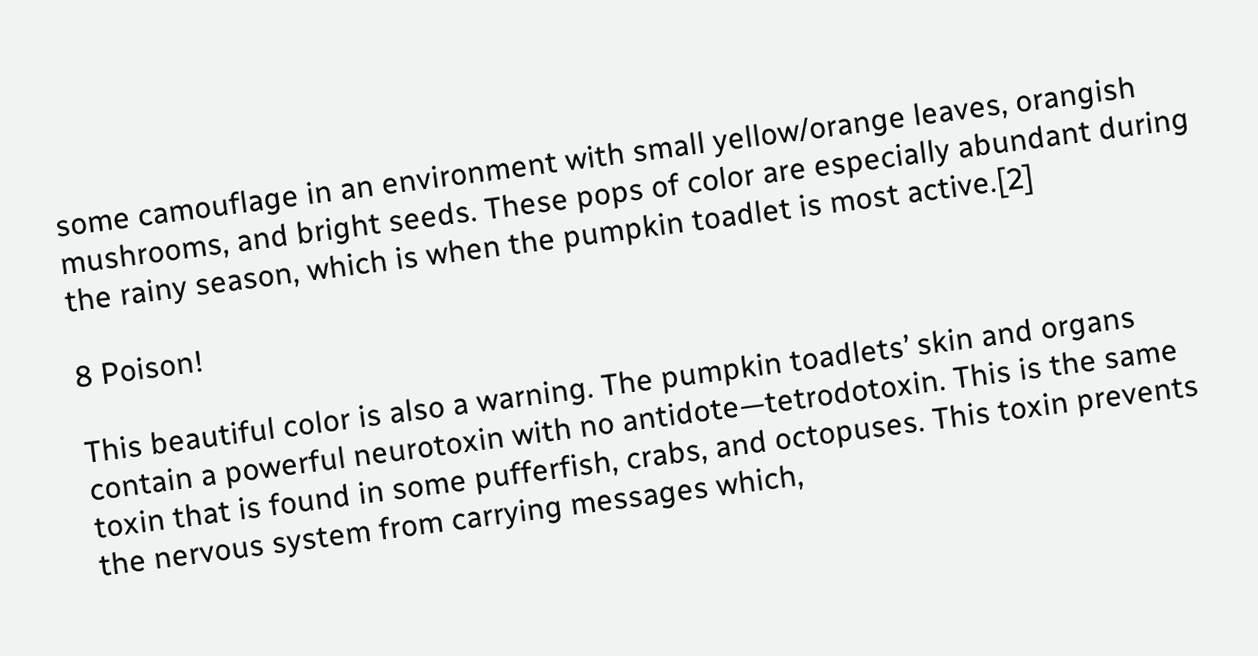some camouflage in an environment with small yellow/orange leaves, orangish mushrooms, and bright seeds. These pops of color are especially abundant during the rainy season, which is when the pumpkin toadlet is most active.[2]

8 Poison!

This beautiful color is also a warning. The pumpkin toadlets’ skin and organs contain a powerful neurotoxin with no antidote—tetrodotoxin. This is the same toxin that is found in some pufferfish, crabs, and octopuses. This toxin prevents the nervous system from carrying messages which,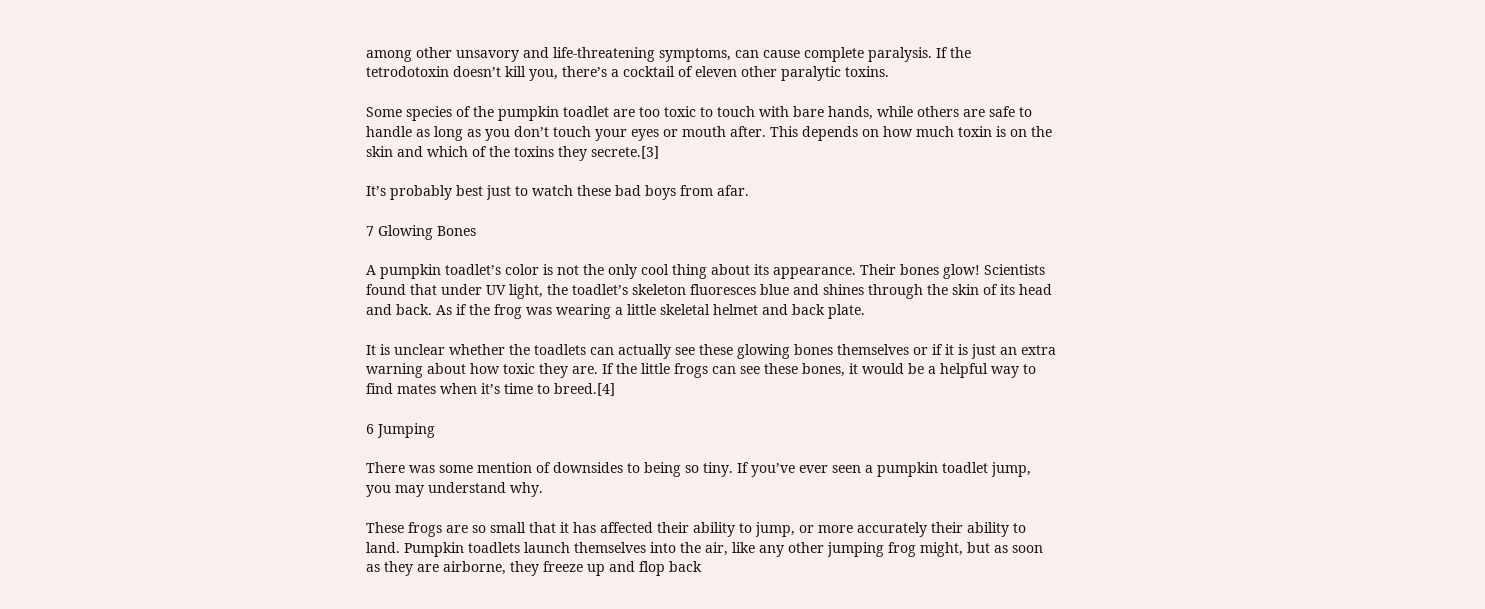among other unsavory and life-threatening symptoms, can cause complete paralysis. If the tetrodotoxin doesn’t kill you, there’s a cocktail of eleven other paralytic toxins.

Some species of the pumpkin toadlet are too toxic to touch with bare hands, while others are safe to handle as long as you don’t touch your eyes or mouth after. This depends on how much toxin is on the skin and which of the toxins they secrete.[3]

It’s probably best just to watch these bad boys from afar.

7 Glowing Bones

A pumpkin toadlet’s color is not the only cool thing about its appearance. Their bones glow! Scientists found that under UV light, the toadlet’s skeleton fluoresces blue and shines through the skin of its head and back. As if the frog was wearing a little skeletal helmet and back plate.

It is unclear whether the toadlets can actually see these glowing bones themselves or if it is just an extra warning about how toxic they are. If the little frogs can see these bones, it would be a helpful way to find mates when it’s time to breed.[4]

6 Jumping

There was some mention of downsides to being so tiny. If you’ve ever seen a pumpkin toadlet jump, you may understand why.

These frogs are so small that it has affected their ability to jump, or more accurately their ability to land. Pumpkin toadlets launch themselves into the air, like any other jumping frog might, but as soon as they are airborne, they freeze up and flop back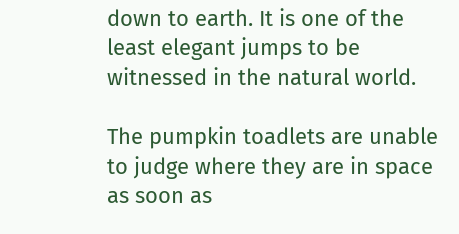down to earth. It is one of the least elegant jumps to be witnessed in the natural world.

The pumpkin toadlets are unable to judge where they are in space as soon as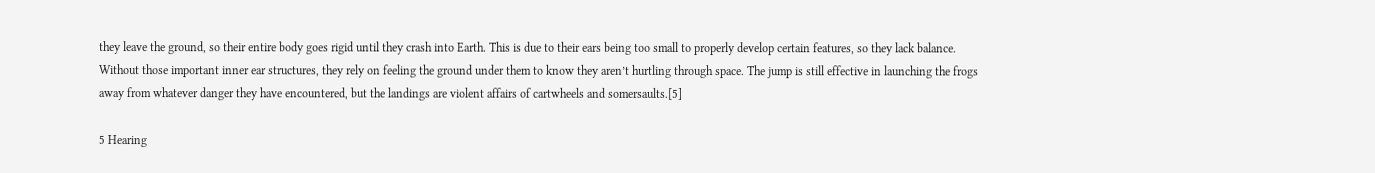they leave the ground, so their entire body goes rigid until they crash into Earth. This is due to their ears being too small to properly develop certain features, so they lack balance. Without those important inner ear structures, they rely on feeling the ground under them to know they aren’t hurtling through space. The jump is still effective in launching the frogs away from whatever danger they have encountered, but the landings are violent affairs of cartwheels and somersaults.[5]

5 Hearing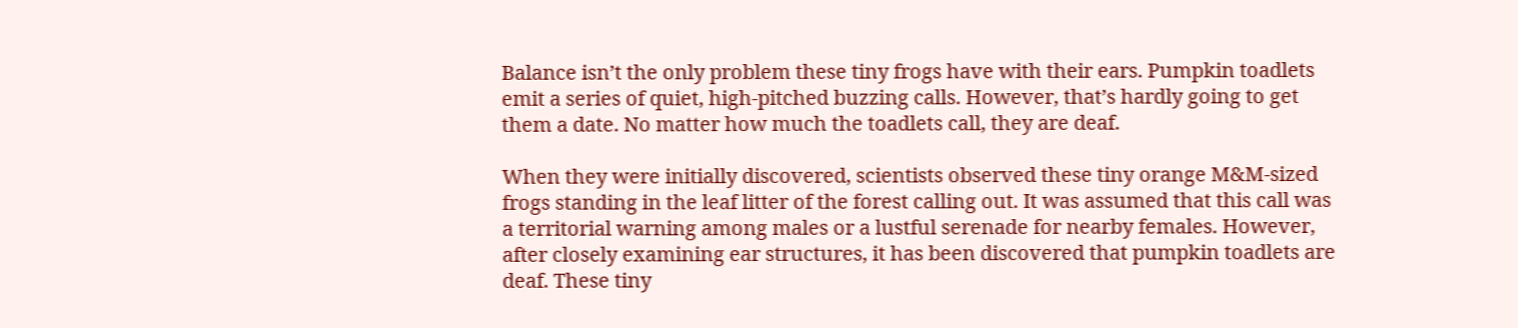Balance isn’t the only problem these tiny frogs have with their ears. Pumpkin toadlets emit a series of quiet, high-pitched buzzing calls. However, that’s hardly going to get them a date. No matter how much the toadlets call, they are deaf.

When they were initially discovered, scientists observed these tiny orange M&M-sized frogs standing in the leaf litter of the forest calling out. It was assumed that this call was a territorial warning among males or a lustful serenade for nearby females. However, after closely examining ear structures, it has been discovered that pumpkin toadlets are deaf. These tiny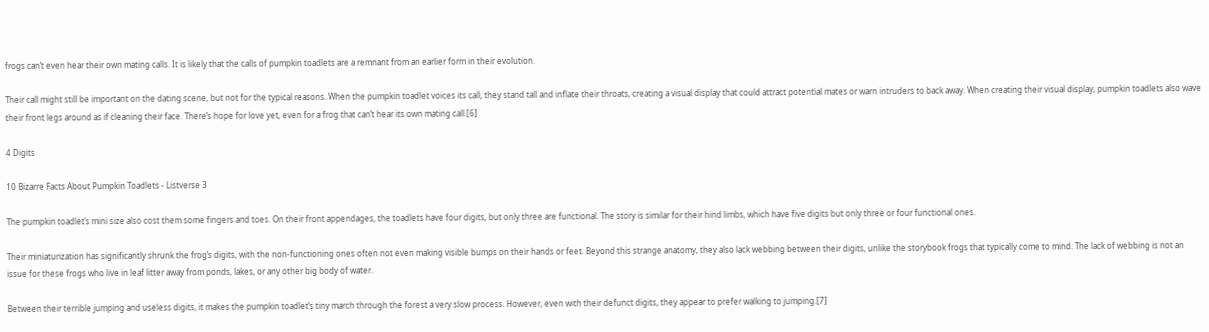frogs can’t even hear their own mating calls. It is likely that the calls of pumpkin toadlets are a remnant from an earlier form in their evolution.

Their call might still be important on the dating scene, but not for the typical reasons. When the pumpkin toadlet voices its call, they stand tall and inflate their throats, creating a visual display that could attract potential mates or warn intruders to back away. When creating their visual display, pumpkin toadlets also wave their front legs around as if cleaning their face. There’s hope for love yet, even for a frog that can’t hear its own mating call.[6]

4 Digits

10 Bizarre Facts About Pumpkin Toadlets - Listverse 3

The pumpkin toadlet’s mini size also cost them some fingers and toes. On their front appendages, the toadlets have four digits, but only three are functional. The story is similar for their hind limbs, which have five digits but only three or four functional ones.

Their miniaturization has significantly shrunk the frog’s digits, with the non-functioning ones often not even making visible bumps on their hands or feet. Beyond this strange anatomy, they also lack webbing between their digits, unlike the storybook frogs that typically come to mind. The lack of webbing is not an issue for these frogs who live in leaf litter away from ponds, lakes, or any other big body of water.

Between their terrible jumping and useless digits, it makes the pumpkin toadlet’s tiny march through the forest a very slow process. However, even with their defunct digits, they appear to prefer walking to jumping.[7]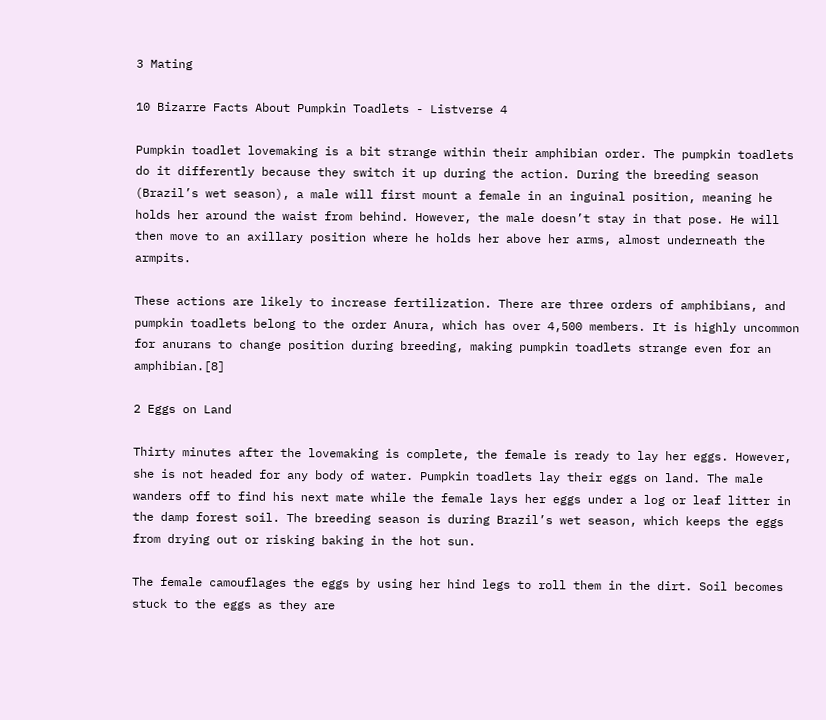3 Mating

10 Bizarre Facts About Pumpkin Toadlets - Listverse 4

Pumpkin toadlet lovemaking is a bit strange within their amphibian order. The pumpkin toadlets do it differently because they switch it up during the action. During the breeding season (Brazil’s wet season), a male will first mount a female in an inguinal position, meaning he holds her around the waist from behind. However, the male doesn’t stay in that pose. He will then move to an axillary position where he holds her above her arms, almost underneath the armpits.

These actions are likely to increase fertilization. There are three orders of amphibians, and pumpkin toadlets belong to the order Anura, which has over 4,500 members. It is highly uncommon for anurans to change position during breeding, making pumpkin toadlets strange even for an amphibian.[8]

2 Eggs on Land

Thirty minutes after the lovemaking is complete, the female is ready to lay her eggs. However, she is not headed for any body of water. Pumpkin toadlets lay their eggs on land. The male wanders off to find his next mate while the female lays her eggs under a log or leaf litter in the damp forest soil. The breeding season is during Brazil’s wet season, which keeps the eggs from drying out or risking baking in the hot sun.

The female camouflages the eggs by using her hind legs to roll them in the dirt. Soil becomes stuck to the eggs as they are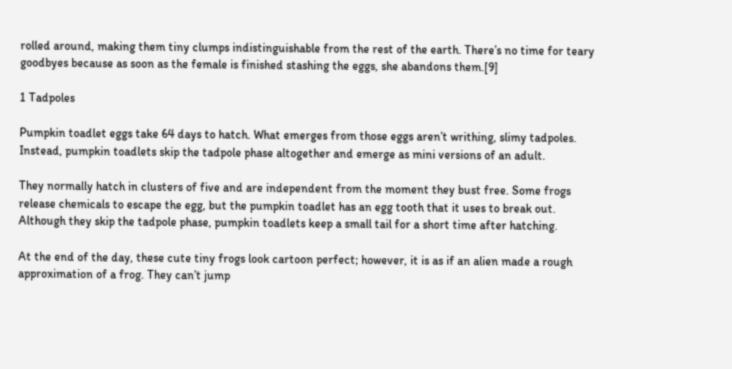rolled around, making them tiny clumps indistinguishable from the rest of the earth. There’s no time for teary goodbyes because as soon as the female is finished stashing the eggs, she abandons them.[9]

1 Tadpoles

Pumpkin toadlet eggs take 64 days to hatch. What emerges from those eggs aren’t writhing, slimy tadpoles. Instead, pumpkin toadlets skip the tadpole phase altogether and emerge as mini versions of an adult.

They normally hatch in clusters of five and are independent from the moment they bust free. Some frogs release chemicals to escape the egg, but the pumpkin toadlet has an egg tooth that it uses to break out. Although they skip the tadpole phase, pumpkin toadlets keep a small tail for a short time after hatching.

At the end of the day, these cute tiny frogs look cartoon perfect; however, it is as if an alien made a rough approximation of a frog. They can’t jump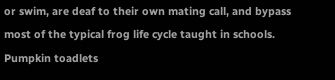or swim, are deaf to their own mating call, and bypass most of the typical frog life cycle taught in schools. Pumpkin toadlets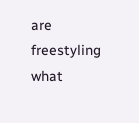are freestyling what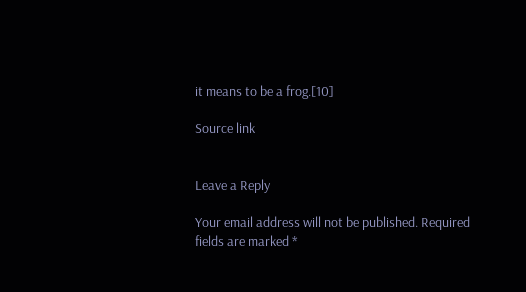it means to be a frog.[10]

Source link


Leave a Reply

Your email address will not be published. Required fields are marked *